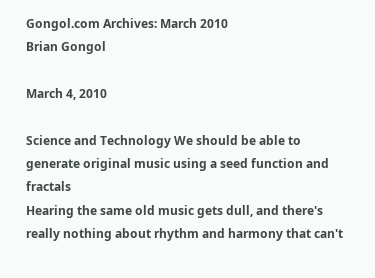Gongol.com Archives: March 2010
Brian Gongol

March 4, 2010

Science and Technology We should be able to generate original music using a seed function and fractals
Hearing the same old music gets dull, and there's really nothing about rhythm and harmony that can't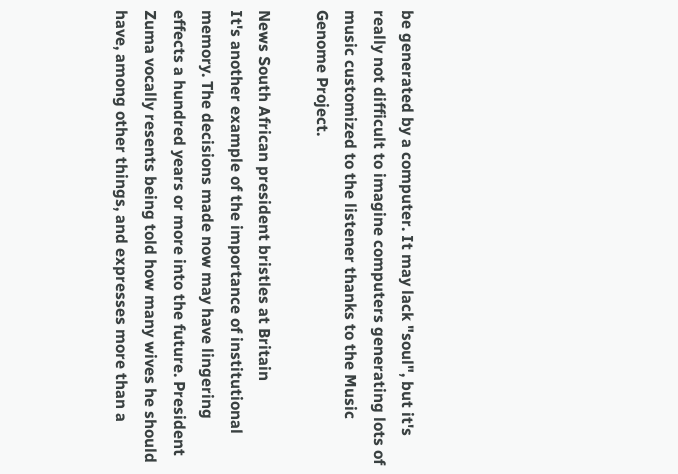be generated by a computer. It may lack "soul", but it's really not difficult to imagine computers generating lots of music customized to the listener thanks to the Music Genome Project.

News South African president bristles at Britain
It's another example of the importance of institutional memory. The decisions made now may have lingering effects a hundred years or more into the future. President Zuma vocally resents being told how many wives he should have, among other things, and expresses more than a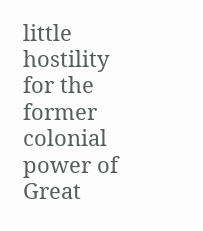little hostility for the former colonial power of Great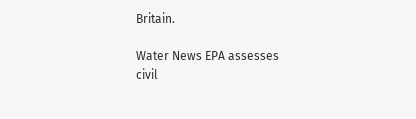Britain.

Water News EPA assesses civil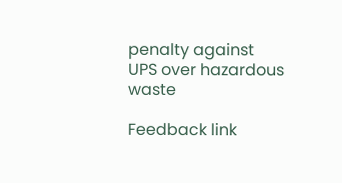penalty against UPS over hazardous waste

Feedback link